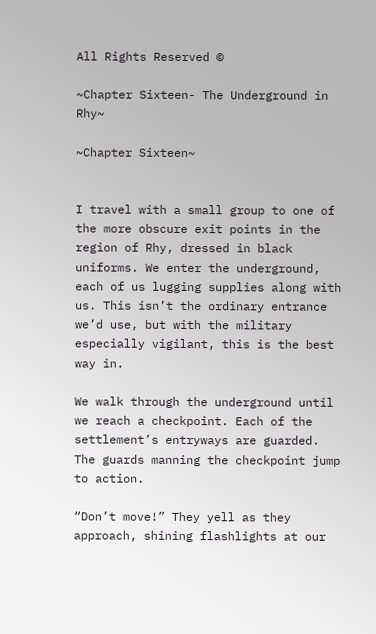All Rights Reserved ©

~Chapter Sixteen- The Underground in Rhy~

~Chapter Sixteen~


I travel with a small group to one of the more obscure exit points in the region of Rhy, dressed in black uniforms. We enter the underground, each of us lugging supplies along with us. This isn’t the ordinary entrance we’d use, but with the military especially vigilant, this is the best way in.

We walk through the underground until we reach a checkpoint. Each of the settlement’s entryways are guarded. The guards manning the checkpoint jump to action.

“Don’t move!” They yell as they approach, shining flashlights at our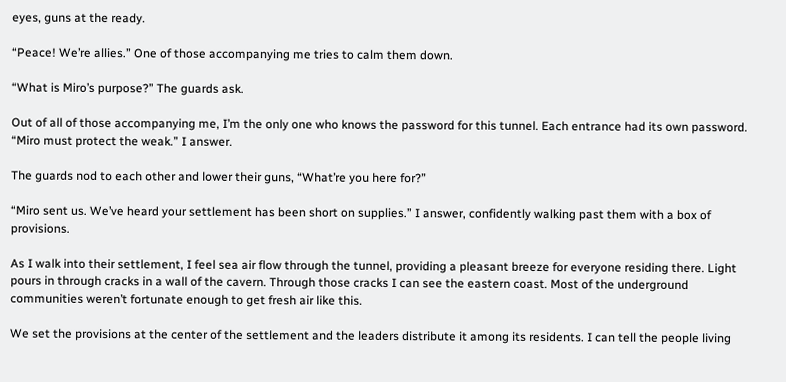eyes, guns at the ready.

“Peace! We’re allies.” One of those accompanying me tries to calm them down.

“What is Miro’s purpose?” The guards ask.

Out of all of those accompanying me, I’m the only one who knows the password for this tunnel. Each entrance had its own password. “Miro must protect the weak.” I answer.

The guards nod to each other and lower their guns, “What’re you here for?”

“Miro sent us. We’ve heard your settlement has been short on supplies.” I answer, confidently walking past them with a box of provisions.

As I walk into their settlement, I feel sea air flow through the tunnel, providing a pleasant breeze for everyone residing there. Light pours in through cracks in a wall of the cavern. Through those cracks I can see the eastern coast. Most of the underground communities weren’t fortunate enough to get fresh air like this.

We set the provisions at the center of the settlement and the leaders distribute it among its residents. I can tell the people living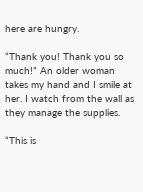here are hungry.

“Thank you! Thank you so much!” An older woman takes my hand and I smile at her. I watch from the wall as they manage the supplies.

“This is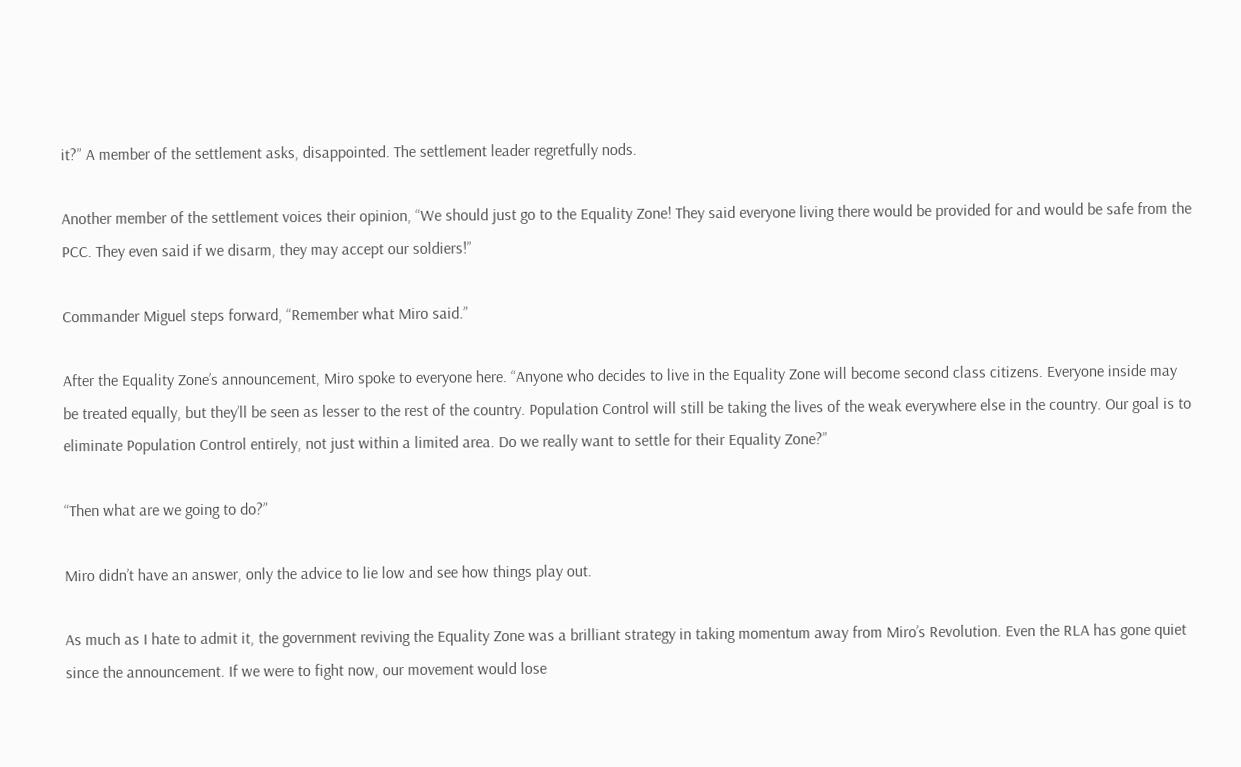it?” A member of the settlement asks, disappointed. The settlement leader regretfully nods.

Another member of the settlement voices their opinion, “We should just go to the Equality Zone! They said everyone living there would be provided for and would be safe from the PCC. They even said if we disarm, they may accept our soldiers!”

Commander Miguel steps forward, “Remember what Miro said.”

After the Equality Zone’s announcement, Miro spoke to everyone here. “Anyone who decides to live in the Equality Zone will become second class citizens. Everyone inside may be treated equally, but they’ll be seen as lesser to the rest of the country. Population Control will still be taking the lives of the weak everywhere else in the country. Our goal is to eliminate Population Control entirely, not just within a limited area. Do we really want to settle for their Equality Zone?”

“Then what are we going to do?”

Miro didn’t have an answer, only the advice to lie low and see how things play out.

As much as I hate to admit it, the government reviving the Equality Zone was a brilliant strategy in taking momentum away from Miro’s Revolution. Even the RLA has gone quiet since the announcement. If we were to fight now, our movement would lose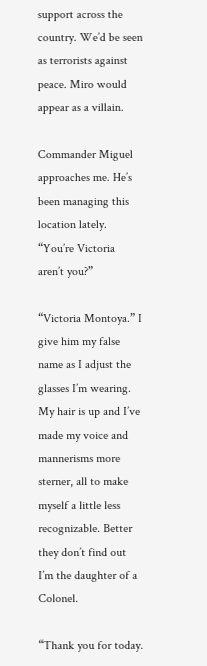support across the country. We’d be seen as terrorists against peace. Miro would appear as a villain.

Commander Miguel approaches me. He’s been managing this location lately. “You’re Victoria aren’t you?”

“Victoria Montoya.” I give him my false name as I adjust the glasses I’m wearing. My hair is up and I’ve made my voice and mannerisms more sterner, all to make myself a little less recognizable. Better they don’t find out I’m the daughter of a Colonel.

“Thank you for today.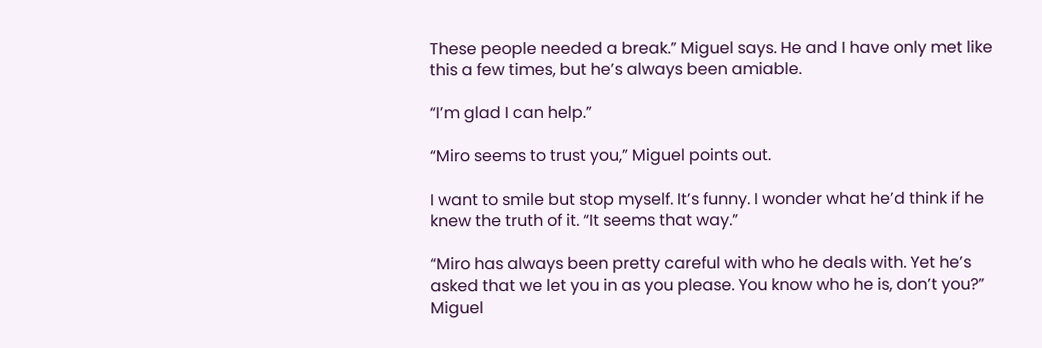These people needed a break.” Miguel says. He and I have only met like this a few times, but he’s always been amiable.

“I’m glad I can help.”

“Miro seems to trust you,” Miguel points out.

I want to smile but stop myself. It’s funny. I wonder what he’d think if he knew the truth of it. “It seems that way.”

“Miro has always been pretty careful with who he deals with. Yet he’s asked that we let you in as you please. You know who he is, don’t you?” Miguel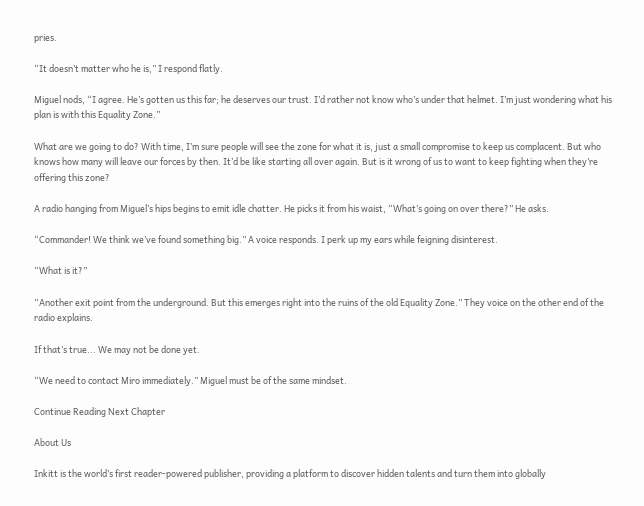pries.

“It doesn’t matter who he is,” I respond flatly.

Miguel nods, “I agree. He’s gotten us this far; he deserves our trust. I’d rather not know who’s under that helmet. I’m just wondering what his plan is with this Equality Zone.”

What are we going to do? With time, I’m sure people will see the zone for what it is, just a small compromise to keep us complacent. But who knows how many will leave our forces by then. It’d be like starting all over again. But is it wrong of us to want to keep fighting when they’re offering this zone?

A radio hanging from Miguel’s hips begins to emit idle chatter. He picks it from his waist, “What’s going on over there?” He asks.

“Commander! We think we’ve found something big.” A voice responds. I perk up my ears while feigning disinterest.

“What is it?”

“Another exit point from the underground. But this emerges right into the ruins of the old Equality Zone.” They voice on the other end of the radio explains.

If that’s true... We may not be done yet.

“We need to contact Miro immediately.” Miguel must be of the same mindset.

Continue Reading Next Chapter

About Us

Inkitt is the world’s first reader-powered publisher, providing a platform to discover hidden talents and turn them into globally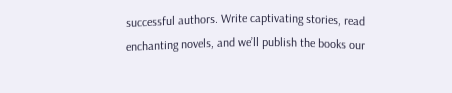successful authors. Write captivating stories, read enchanting novels, and we’ll publish the books our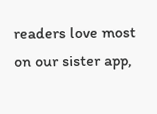readers love most on our sister app,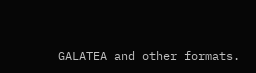GALATEA and other formats.